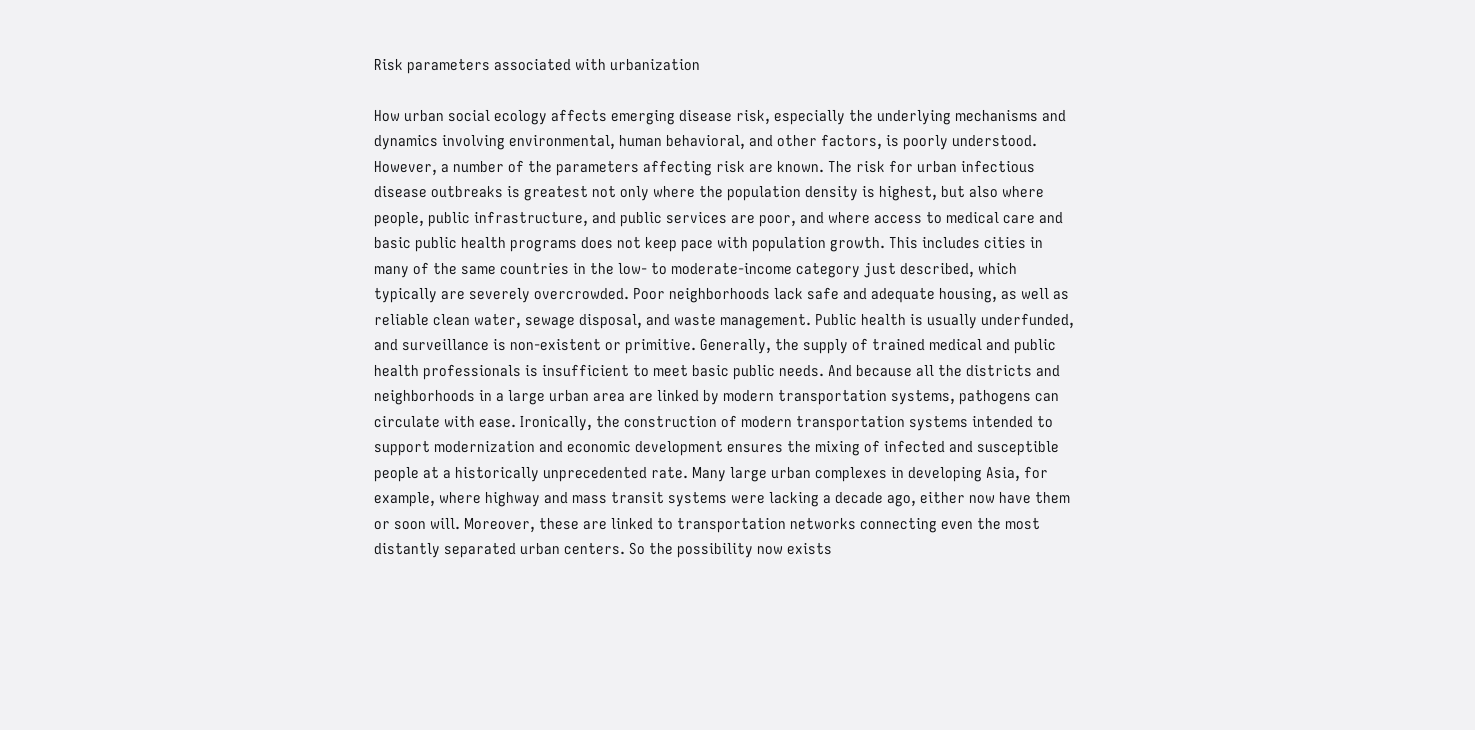Risk parameters associated with urbanization

How urban social ecology affects emerging disease risk, especially the underlying mechanisms and dynamics involving environmental, human behavioral, and other factors, is poorly understood. However, a number of the parameters affecting risk are known. The risk for urban infectious disease outbreaks is greatest not only where the population density is highest, but also where people, public infrastructure, and public services are poor, and where access to medical care and basic public health programs does not keep pace with population growth. This includes cities in many of the same countries in the low- to moderate-income category just described, which typically are severely overcrowded. Poor neighborhoods lack safe and adequate housing, as well as reliable clean water, sewage disposal, and waste management. Public health is usually underfunded, and surveillance is non-existent or primitive. Generally, the supply of trained medical and public health professionals is insufficient to meet basic public needs. And because all the districts and neighborhoods in a large urban area are linked by modern transportation systems, pathogens can circulate with ease. Ironically, the construction of modern transportation systems intended to support modernization and economic development ensures the mixing of infected and susceptible people at a historically unprecedented rate. Many large urban complexes in developing Asia, for example, where highway and mass transit systems were lacking a decade ago, either now have them or soon will. Moreover, these are linked to transportation networks connecting even the most distantly separated urban centers. So the possibility now exists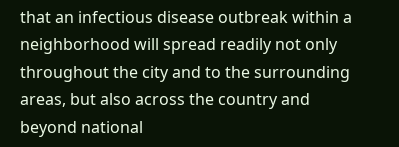that an infectious disease outbreak within a neighborhood will spread readily not only throughout the city and to the surrounding areas, but also across the country and beyond national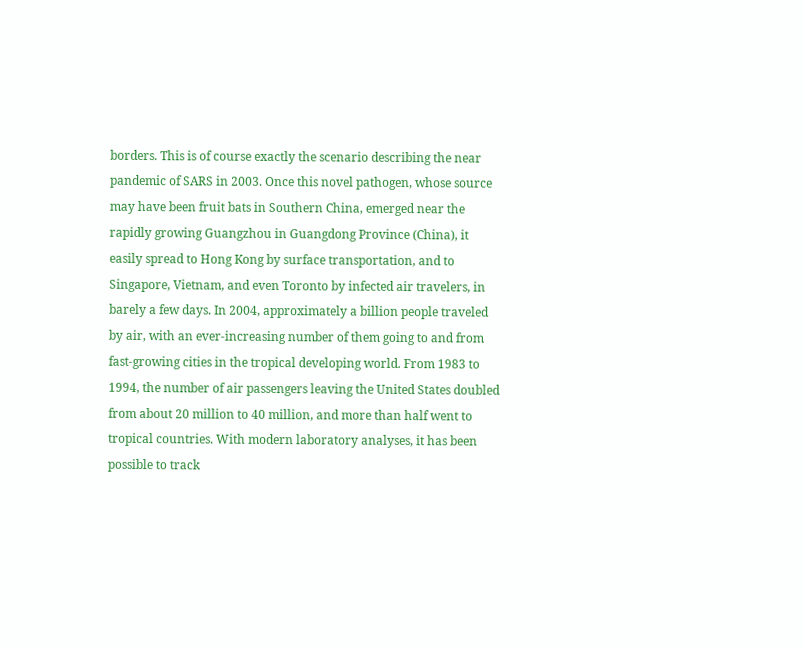borders. This is of course exactly the scenario describing the near pandemic of SARS in 2003. Once this novel pathogen, whose source may have been fruit bats in Southern China, emerged near the rapidly growing Guangzhou in Guangdong Province (China), it easily spread to Hong Kong by surface transportation, and to Singapore, Vietnam, and even Toronto by infected air travelers, in barely a few days. In 2004, approximately a billion people traveled by air, with an ever-increasing number of them going to and from fast-growing cities in the tropical developing world. From 1983 to 1994, the number of air passengers leaving the United States doubled from about 20 million to 40 million, and more than half went to tropical countries. With modern laboratory analyses, it has been possible to track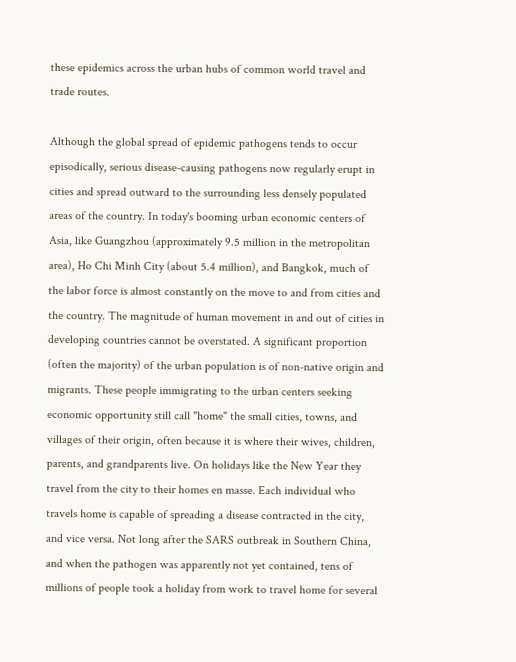these epidemics across the urban hubs of common world travel and trade routes.

Although the global spread of epidemic pathogens tends to occur episodically, serious disease-causing pathogens now regularly erupt in cities and spread outward to the surrounding less densely populated areas of the country. In today's booming urban economic centers of Asia, like Guangzhou (approximately 9.5 million in the metropolitan area), Ho Chi Minh City (about 5.4 million), and Bangkok, much of the labor force is almost constantly on the move to and from cities and the country. The magnitude of human movement in and out of cities in developing countries cannot be overstated. A significant proportion (often the majority) of the urban population is of non-native origin and migrants. These people immigrating to the urban centers seeking economic opportunity still call "home" the small cities, towns, and villages of their origin, often because it is where their wives, children, parents, and grandparents live. On holidays like the New Year they travel from the city to their homes en masse. Each individual who travels home is capable of spreading a disease contracted in the city, and vice versa. Not long after the SARS outbreak in Southern China, and when the pathogen was apparently not yet contained, tens of millions of people took a holiday from work to travel home for several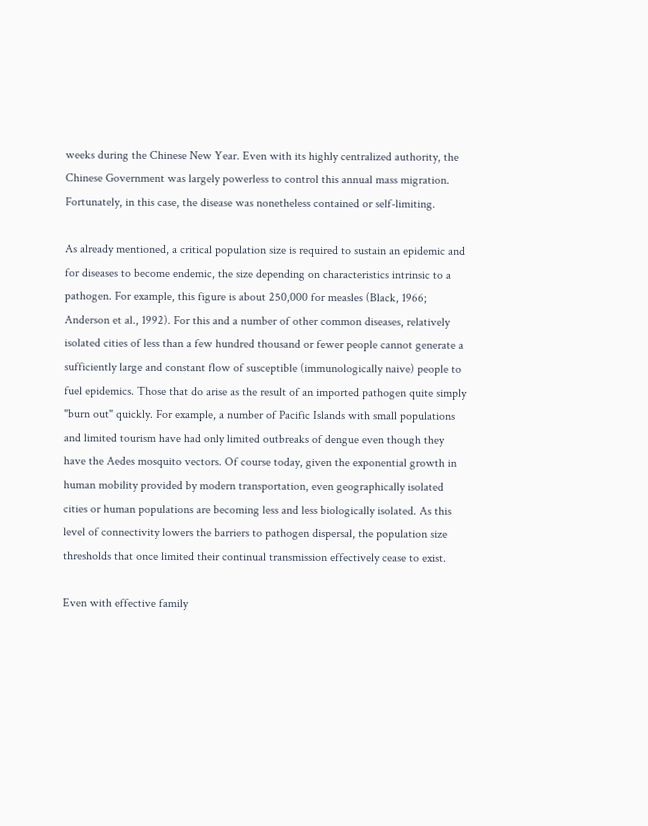weeks during the Chinese New Year. Even with its highly centralized authority, the Chinese Government was largely powerless to control this annual mass migration. Fortunately, in this case, the disease was nonetheless contained or self-limiting.

As already mentioned, a critical population size is required to sustain an epidemic and for diseases to become endemic, the size depending on characteristics intrinsic to a pathogen. For example, this figure is about 250,000 for measles (Black, 1966; Anderson et al., 1992). For this and a number of other common diseases, relatively isolated cities of less than a few hundred thousand or fewer people cannot generate a sufficiently large and constant flow of susceptible (immunologically naive) people to fuel epidemics. Those that do arise as the result of an imported pathogen quite simply "burn out" quickly. For example, a number of Pacific Islands with small populations and limited tourism have had only limited outbreaks of dengue even though they have the Aedes mosquito vectors. Of course today, given the exponential growth in human mobility provided by modern transportation, even geographically isolated cities or human populations are becoming less and less biologically isolated. As this level of connectivity lowers the barriers to pathogen dispersal, the population size thresholds that once limited their continual transmission effectively cease to exist.

Even with effective family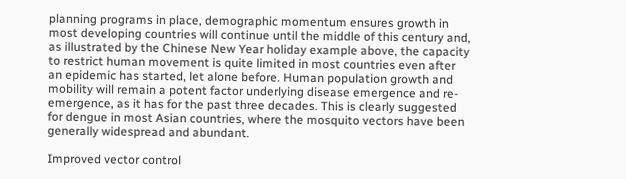planning programs in place, demographic momentum ensures growth in most developing countries will continue until the middle of this century and, as illustrated by the Chinese New Year holiday example above, the capacity to restrict human movement is quite limited in most countries even after an epidemic has started, let alone before. Human population growth and mobility will remain a potent factor underlying disease emergence and re-emergence, as it has for the past three decades. This is clearly suggested for dengue in most Asian countries, where the mosquito vectors have been generally widespread and abundant.

Improved vector control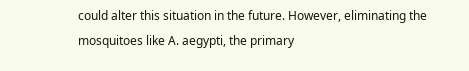could alter this situation in the future. However, eliminating the mosquitoes like A. aegypti, the primary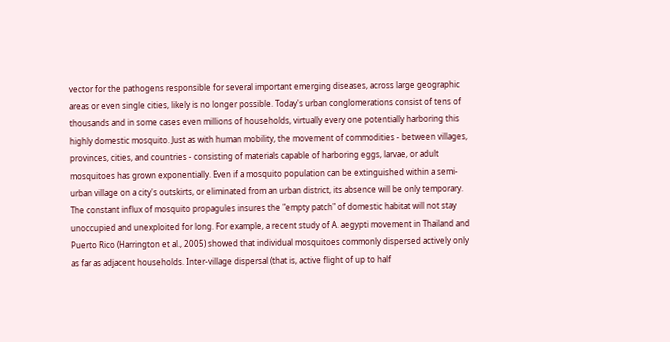vector for the pathogens responsible for several important emerging diseases, across large geographic areas or even single cities, likely is no longer possible. Today's urban conglomerations consist of tens of thousands and in some cases even millions of households, virtually every one potentially harboring this highly domestic mosquito. Just as with human mobility, the movement of commodities - between villages, provinces, cities, and countries - consisting of materials capable of harboring eggs, larvae, or adult mosquitoes has grown exponentially. Even if a mosquito population can be extinguished within a semi-urban village on a city's outskirts, or eliminated from an urban district, its absence will be only temporary. The constant influx of mosquito propagules insures the "empty patch" of domestic habitat will not stay unoccupied and unexploited for long. For example, a recent study of A. aegypti movement in Thailand and Puerto Rico (Harrington et al., 2005) showed that individual mosquitoes commonly dispersed actively only as far as adjacent households. Inter-village dispersal (that is, active flight of up to half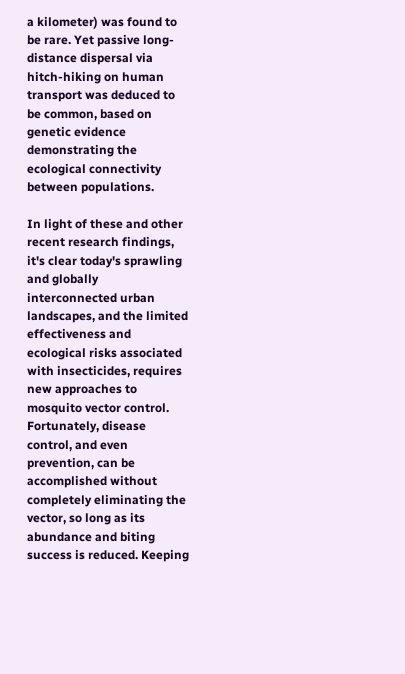a kilometer) was found to be rare. Yet passive long-distance dispersal via hitch-hiking on human transport was deduced to be common, based on genetic evidence demonstrating the ecological connectivity between populations.

In light of these and other recent research findings, it's clear today's sprawling and globally interconnected urban landscapes, and the limited effectiveness and ecological risks associated with insecticides, requires new approaches to mosquito vector control. Fortunately, disease control, and even prevention, can be accomplished without completely eliminating the vector, so long as its abundance and biting success is reduced. Keeping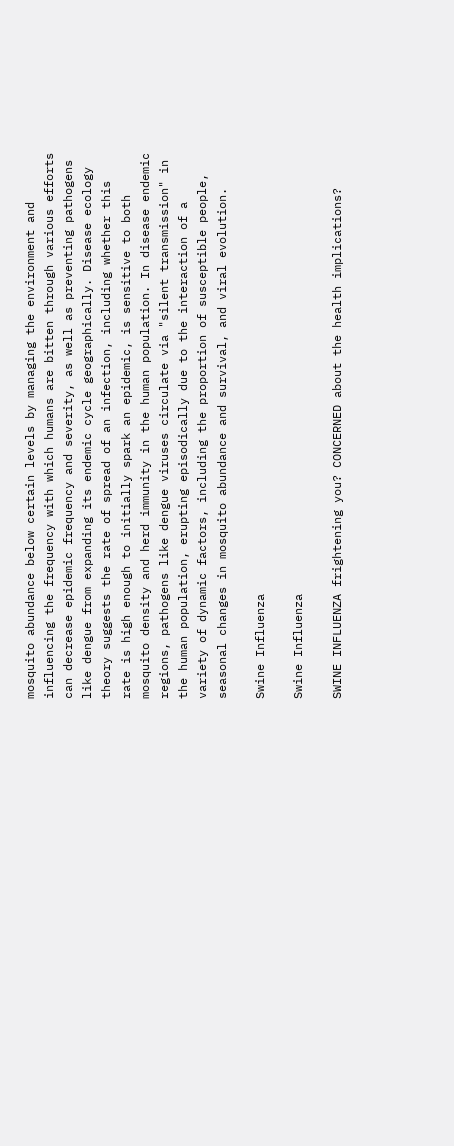mosquito abundance below certain levels by managing the environment and influencing the frequency with which humans are bitten through various efforts can decrease epidemic frequency and severity, as well as preventing pathogens like dengue from expanding its endemic cycle geographically. Disease ecology theory suggests the rate of spread of an infection, including whether this rate is high enough to initially spark an epidemic, is sensitive to both mosquito density and herd immunity in the human population. In disease endemic regions, pathogens like dengue viruses circulate via "silent transmission" in the human population, erupting episodically due to the interaction of a variety of dynamic factors, including the proportion of susceptible people, seasonal changes in mosquito abundance and survival, and viral evolution.

Swine Influenza

Swine Influenza

SWINE INFLUENZA frightening you? CONCERNED about the health implications?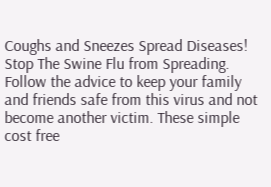Coughs and Sneezes Spread Diseases! Stop The Swine Flu from Spreading. Follow the advice to keep your family and friends safe from this virus and not become another victim. These simple cost free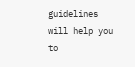guidelines will help you to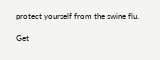protect yourself from the swine flu.

Get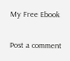My Free Ebook

Post a comment